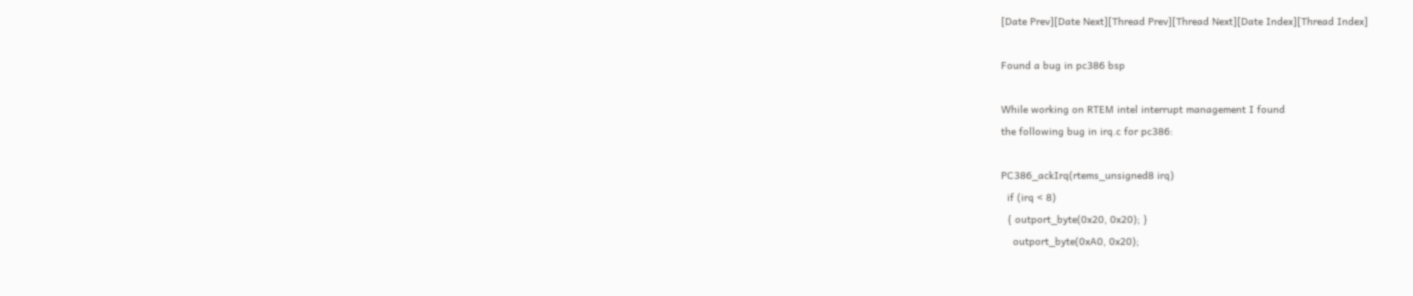[Date Prev][Date Next][Thread Prev][Thread Next][Date Index][Thread Index]

Found a bug in pc386 bsp

While working on RTEM intel interrupt management I found
the following bug in irq.c for pc386:

PC386_ackIrq(rtems_unsigned8 irq)
  if (irq < 8)
  { outport_byte(0x20, 0x20); }
    outport_byte(0xA0, 0x20);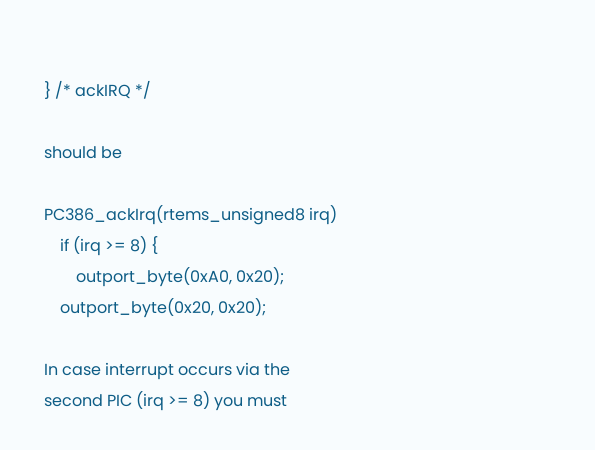} /* ackIRQ */

should be

PC386_ackIrq(rtems_unsigned8 irq)
    if (irq >= 8) {
        outport_byte(0xA0, 0x20);
    outport_byte(0x20, 0x20);

In case interrupt occurs via the
second PIC (irq >= 8) you must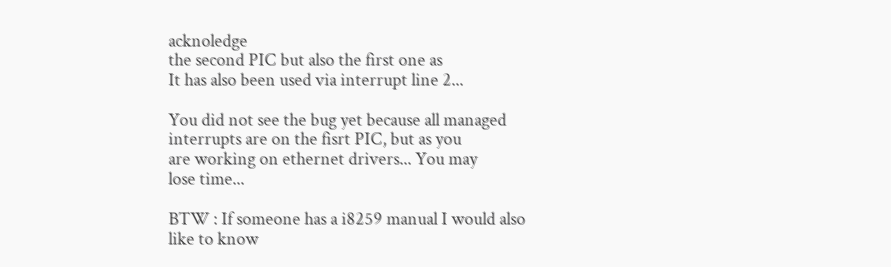acknoledge
the second PIC but also the first one as
It has also been used via interrupt line 2...

You did not see the bug yet because all managed
interrupts are on the fisrt PIC, but as you
are working on ethernet drivers... You may
lose time...

BTW : If someone has a i8259 manual I would also
like to know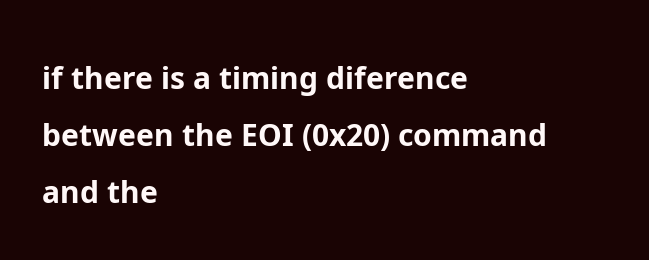if there is a timing diference
between the EOI (0x20) command and the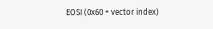EOSI (0x60 + vector index)